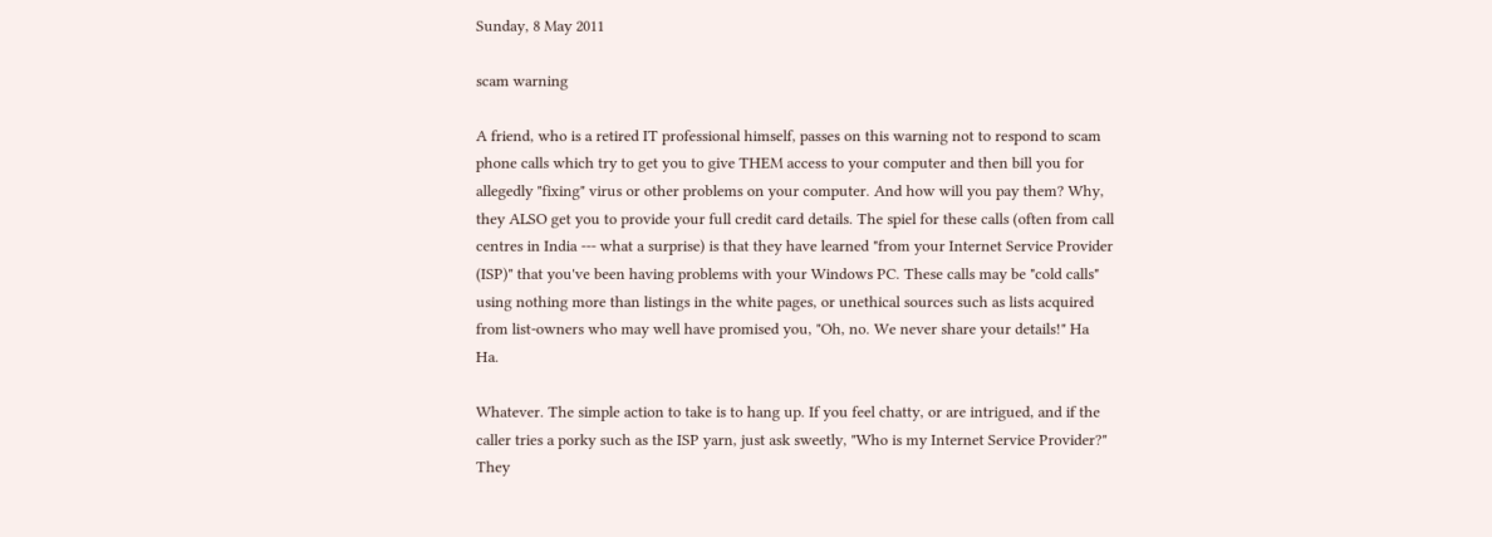Sunday, 8 May 2011

scam warning

A friend, who is a retired IT professional himself, passes on this warning not to respond to scam phone calls which try to get you to give THEM access to your computer and then bill you for allegedly "fixing" virus or other problems on your computer. And how will you pay them? Why, they ALSO get you to provide your full credit card details. The spiel for these calls (often from call centres in India --- what a surprise) is that they have learned "from your Internet Service Provider (ISP)" that you've been having problems with your Windows PC. These calls may be "cold calls" using nothing more than listings in the white pages, or unethical sources such as lists acquired from list-owners who may well have promised you, "Oh, no. We never share your details!" Ha Ha.

Whatever. The simple action to take is to hang up. If you feel chatty, or are intrigued, and if the caller tries a porky such as the ISP yarn, just ask sweetly, "Who is my Internet Service Provider?" They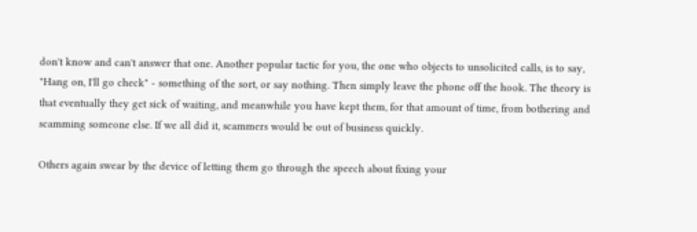don't know and can't answer that one. Another popular tactic for you, the one who objects to unsolicited calls, is to say, "Hang on, I'll go check" - something of the sort, or say nothing. Then simply leave the phone off the hook. The theory is that eventually they get sick of waiting, and meanwhile you have kept them, for that amount of time, from bothering and scamming someone else. If we all did it, scammers would be out of business quickly.

Others again swear by the device of letting them go through the speech about fixing your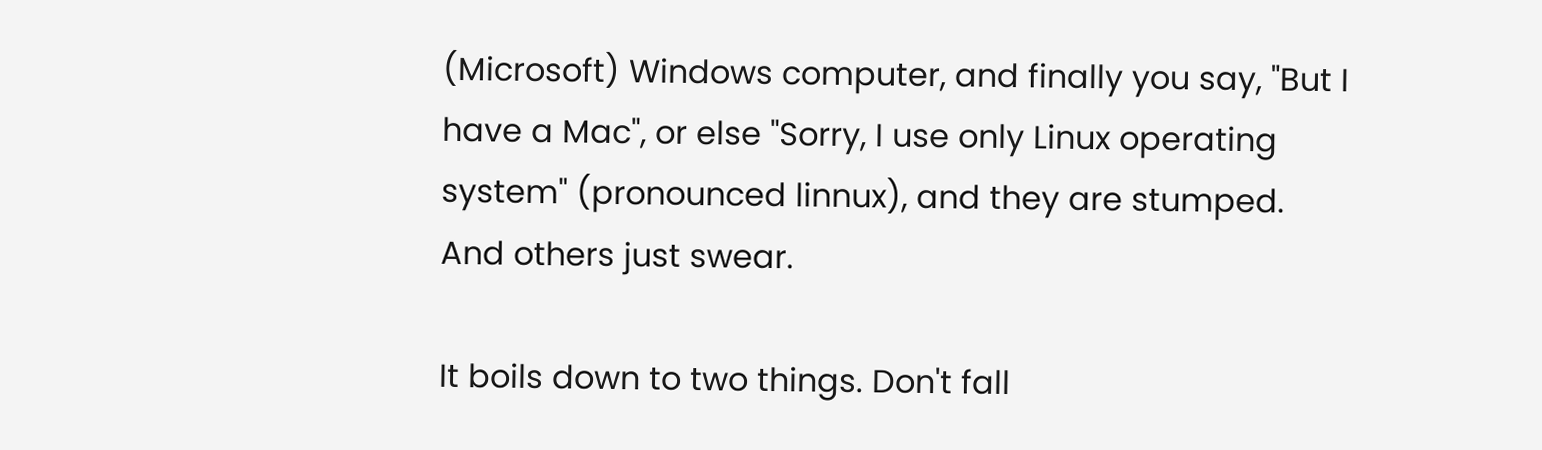(Microsoft) Windows computer, and finally you say, "But I have a Mac", or else "Sorry, I use only Linux operating system" (pronounced linnux), and they are stumped. And others just swear.

It boils down to two things. Don't fall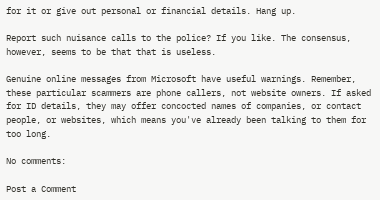for it or give out personal or financial details. Hang up.

Report such nuisance calls to the police? If you like. The consensus, however, seems to be that that is useless.

Genuine online messages from Microsoft have useful warnings. Remember, these particular scammers are phone callers, not website owners. If asked for ID details, they may offer concocted names of companies, or contact people, or websites, which means you've already been talking to them for too long.

No comments:

Post a Comment